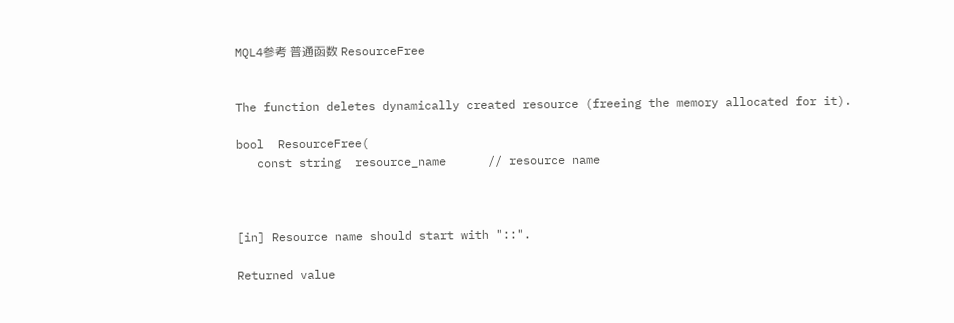MQL4参考 普通函数 ResourceFree


The function deletes dynamically created resource (freeing the memory allocated for it).

bool  ResourceFree(
   const string  resource_name      // resource name



[in] Resource name should start with "::".

Returned value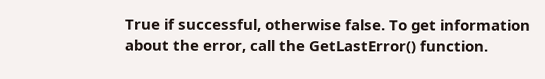True if successful, otherwise false. To get information about the error, call the GetLastError() function.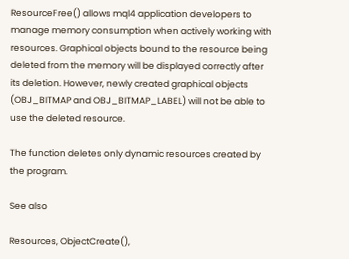ResourceFree() allows mql4 application developers to manage memory consumption when actively working with resources. Graphical objects bound to the resource being deleted from the memory will be displayed correctly after its deletion. However, newly created graphical objects (OBJ_BITMAP and OBJ_BITMAP_LABEL) will not be able to use the deleted resource.

The function deletes only dynamic resources created by the program.

See also

Resources, ObjectCreate(),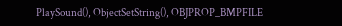PlaySound(), ObjectSetString(), OBJPROP_BMPFILE